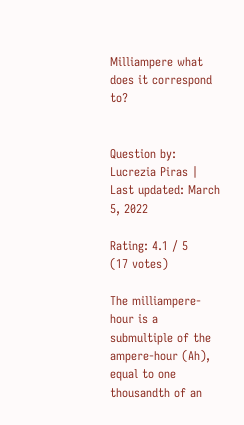Milliampere what does it correspond to?


Question by: Lucrezia Piras | Last updated: March 5, 2022

Rating: 4.1 / 5
(17 votes)

The milliampere-hour is a submultiple of the ampere-hour (Ah), equal to one thousandth of an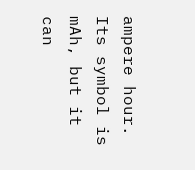ampere hour. Its symbol is mAh, but it can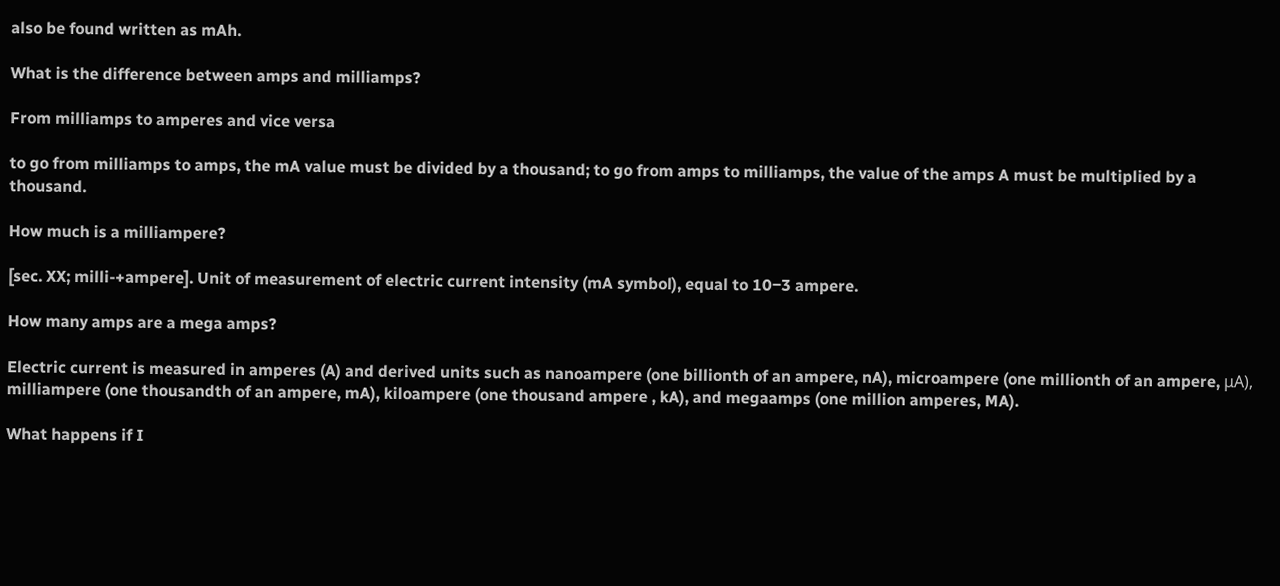also be found written as mAh.

What is the difference between amps and milliamps?

From milliamps to amperes and vice versa

to go from milliamps to amps, the mA value must be divided by a thousand; to go from amps to milliamps, the value of the amps A must be multiplied by a thousand.

How much is a milliampere?

[sec. XX; milli-+ampere]. Unit of measurement of electric current intensity (mA symbol), equal to 10‒3 ampere.

How many amps are a mega amps?

Electric current is measured in amperes (A) and derived units such as nanoampere (one billionth of an ampere, nA), microampere (one millionth of an ampere, μA), milliampere (one thousandth of an ampere, mA), kiloampere (one thousand ampere , kA), and megaamps (one million amperes, MA).

What happens if I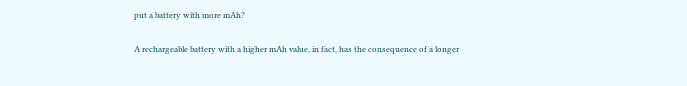put a battery with more mAh?

A rechargeable battery with a higher mAh value, in fact, has the consequence of a longer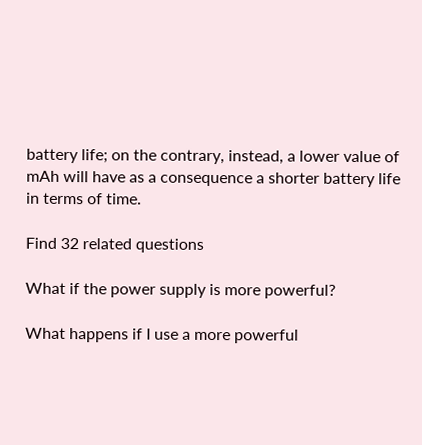battery life; on the contrary, instead, a lower value of mAh will have as a consequence a shorter battery life in terms of time.

Find 32 related questions

What if the power supply is more powerful?

What happens if I use a more powerful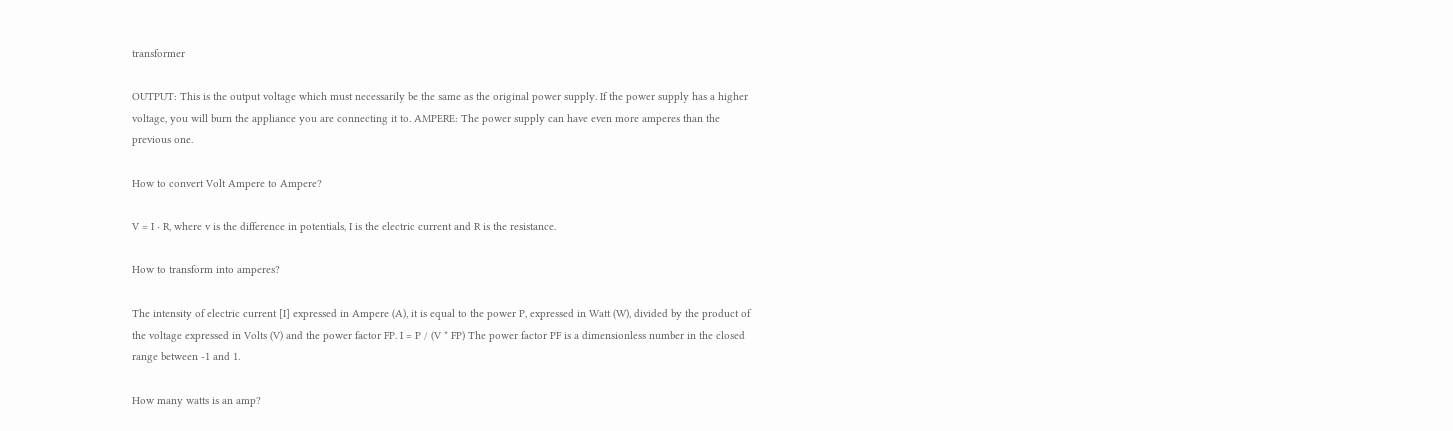transformer

OUTPUT: This is the output voltage which must necessarily be the same as the original power supply. If the power supply has a higher voltage, you will burn the appliance you are connecting it to. AMPERE: The power supply can have even more amperes than the previous one.

How to convert Volt Ampere to Ampere?

V = I · R, where v is the difference in potentials, I is the electric current and R is the resistance.

How to transform into amperes?

The intensity of electric current [I] expressed in Ampere (A), it is equal to the power P, expressed in Watt (W), divided by the product of the voltage expressed in Volts (V) and the power factor FP. I = P / (V * FP) The power factor PF is a dimensionless number in the closed range between -1 and 1.

How many watts is an amp?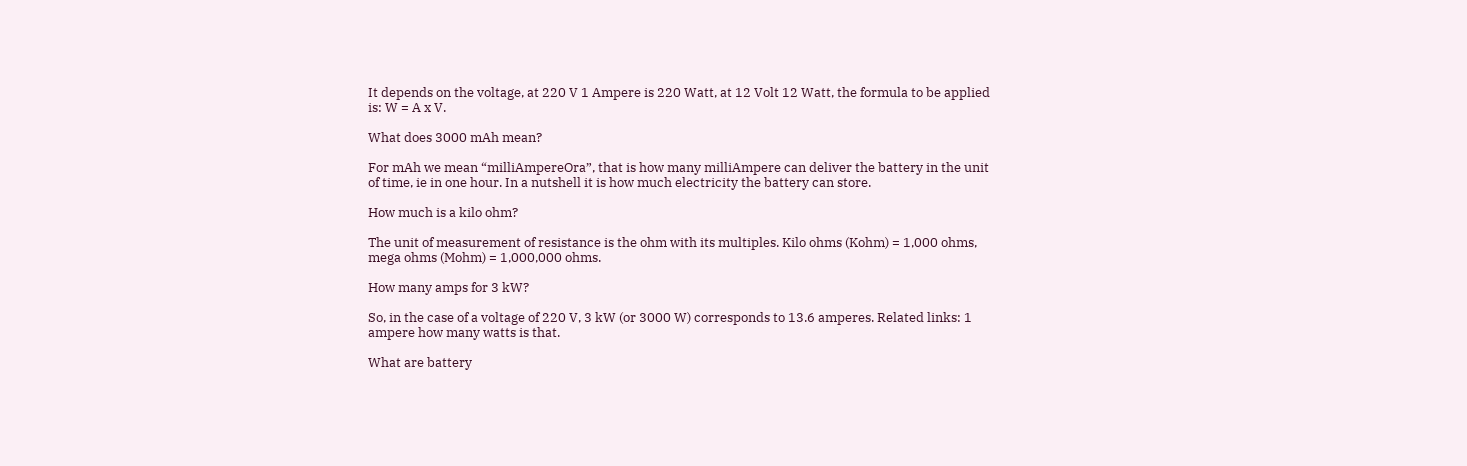It depends on the voltage, at 220 V 1 Ampere is 220 Watt, at 12 Volt 12 Watt, the formula to be applied is: W = A x V.

What does 3000 mAh mean?

For mAh we mean “milliAmpereOra”, that is how many milliAmpere can deliver the battery in the unit of time, ie in one hour. In a nutshell it is how much electricity the battery can store.

How much is a kilo ohm?

The unit of measurement of resistance is the ohm with its multiples. Kilo ohms (Kohm) = 1,000 ohms, mega ohms (Mohm) = 1,000,000 ohms.

How many amps for 3 kW?

So, in the case of a voltage of 220 V, 3 kW (or 3000 W) corresponds to 13.6 amperes. Related links: 1 ampere how many watts is that.

What are battery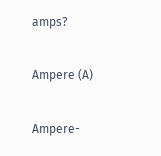amps?

Ampere (A)

Ampere-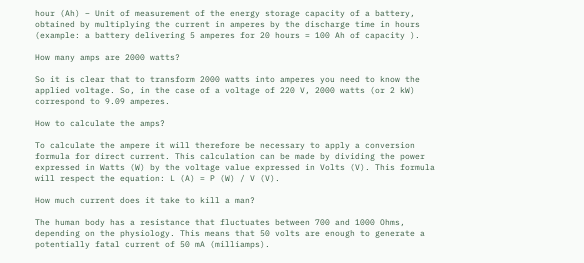hour (Ah) – Unit of measurement of the energy storage capacity of a battery, obtained by multiplying the current in amperes by the discharge time in hours (example: a battery delivering 5 amperes for 20 hours = 100 Ah of capacity ).

How many amps are 2000 watts?

So it is clear that to transform 2000 watts into amperes you need to know the applied voltage. So, in the case of a voltage of 220 V, 2000 watts (or 2 kW) correspond to 9.09 amperes.

How to calculate the amps?

To calculate the ampere it will therefore be necessary to apply a conversion formula for direct current. This calculation can be made by dividing the power expressed in Watts (W) by the voltage value expressed in Volts (V). This formula will respect the equation: L (A) = P (W) / V (V).

How much current does it take to kill a man?

The human body has a resistance that fluctuates between 700 and 1000 Ohms, depending on the physiology. This means that 50 volts are enough to generate a potentially fatal current of 50 mA (milliamps).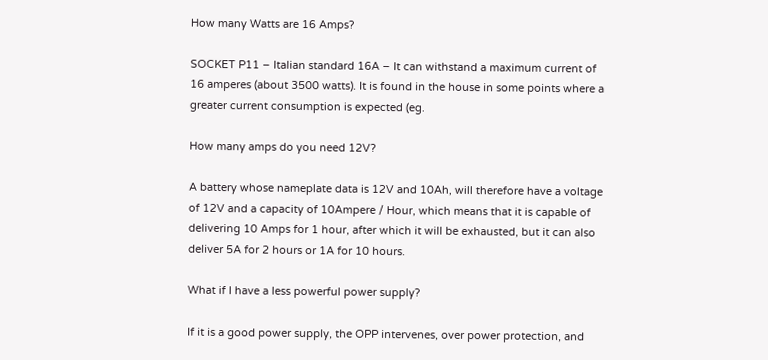How many Watts are 16 Amps?

SOCKET P11 – Italian standard 16A – It can withstand a maximum current of 16 amperes (about 3500 watts). It is found in the house in some points where a greater current consumption is expected (eg.

How many amps do you need 12V?

A battery whose nameplate data is 12V and 10Ah, will therefore have a voltage of 12V and a capacity of 10Ampere / Hour, which means that it is capable of delivering 10 Amps for 1 hour, after which it will be exhausted, but it can also deliver 5A for 2 hours or 1A for 10 hours.

What if I have a less powerful power supply?

If it is a good power supply, the OPP intervenes, over power protection, and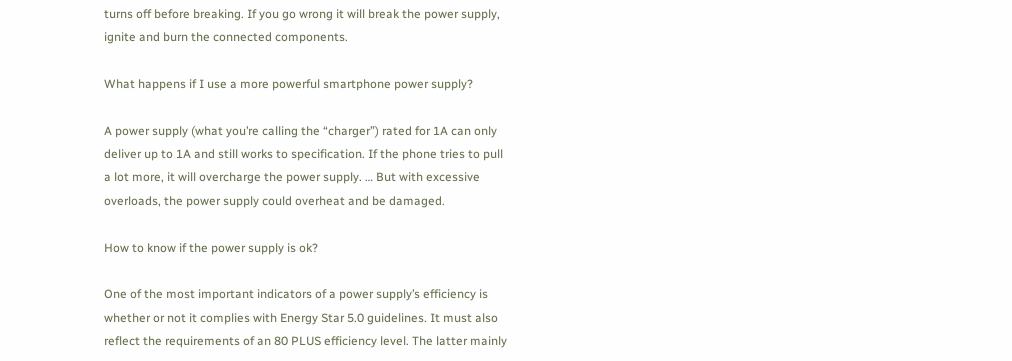turns off before breaking. If you go wrong it will break the power supply, ignite and burn the connected components.

What happens if I use a more powerful smartphone power supply?

A power supply (what you’re calling the “charger”) rated for 1A can only deliver up to 1A and still works to specification. If the phone tries to pull a lot more, it will overcharge the power supply. … But with excessive overloads, the power supply could overheat and be damaged.

How to know if the power supply is ok?

One of the most important indicators of a power supply’s efficiency is whether or not it complies with Energy Star 5.0 guidelines. It must also reflect the requirements of an 80 PLUS efficiency level. The latter mainly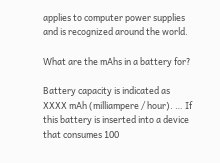applies to computer power supplies and is recognized around the world.

What are the mAhs in a battery for?

Battery capacity is indicated as XXXX mAh (milliampere / hour). … If this battery is inserted into a device that consumes 100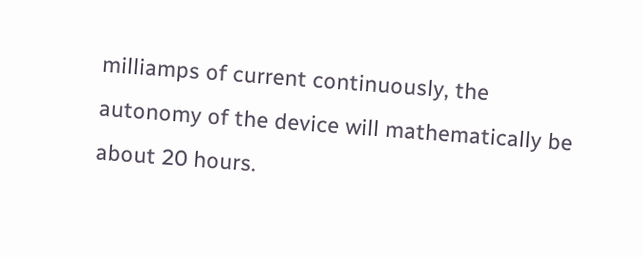milliamps of current continuously, the autonomy of the device will mathematically be about 20 hours.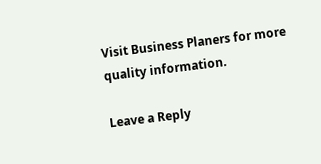Visit Business Planers for more quality information.

Leave a Reply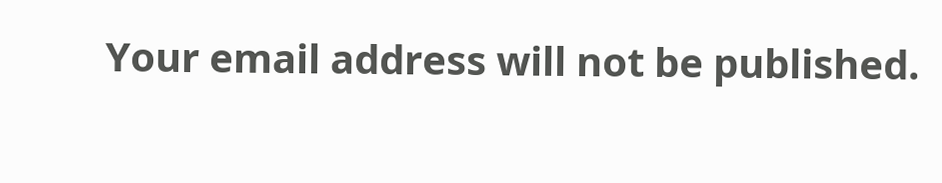Your email address will not be published.